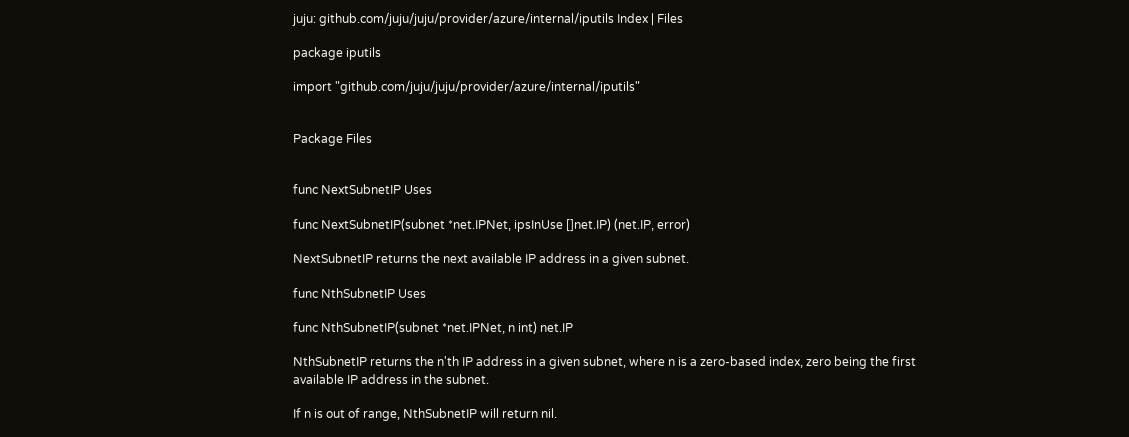juju: github.com/juju/juju/provider/azure/internal/iputils Index | Files

package iputils

import "github.com/juju/juju/provider/azure/internal/iputils"


Package Files


func NextSubnetIP Uses

func NextSubnetIP(subnet *net.IPNet, ipsInUse []net.IP) (net.IP, error)

NextSubnetIP returns the next available IP address in a given subnet.

func NthSubnetIP Uses

func NthSubnetIP(subnet *net.IPNet, n int) net.IP

NthSubnetIP returns the n'th IP address in a given subnet, where n is a zero-based index, zero being the first available IP address in the subnet.

If n is out of range, NthSubnetIP will return nil.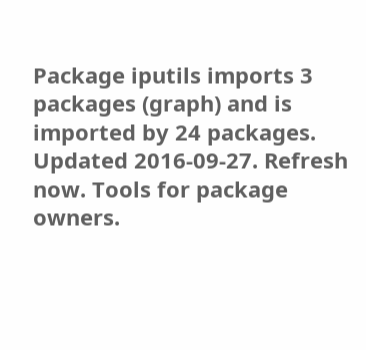Package iputils imports 3 packages (graph) and is imported by 24 packages. Updated 2016-09-27. Refresh now. Tools for package owners.